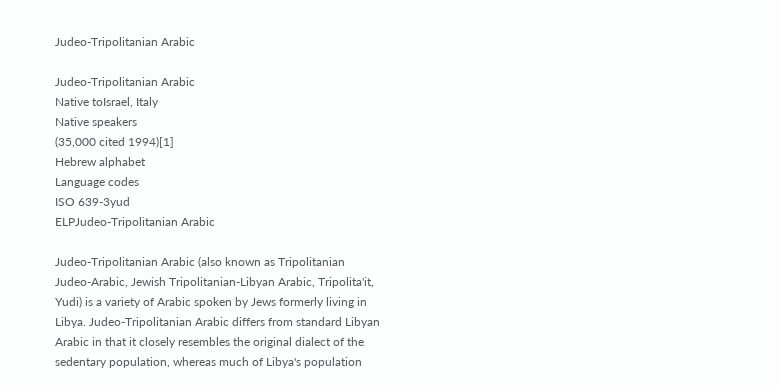Judeo-Tripolitanian Arabic

Judeo-Tripolitanian Arabic
Native toIsrael, Italy
Native speakers
(35,000 cited 1994)[1]
Hebrew alphabet
Language codes
ISO 639-3yud
ELPJudeo-Tripolitanian Arabic

Judeo-Tripolitanian Arabic (also known as Tripolitanian Judeo-Arabic, Jewish Tripolitanian-Libyan Arabic, Tripolita'it, Yudi) is a variety of Arabic spoken by Jews formerly living in Libya. Judeo-Tripolitanian Arabic differs from standard Libyan Arabic in that it closely resembles the original dialect of the sedentary population, whereas much of Libya's population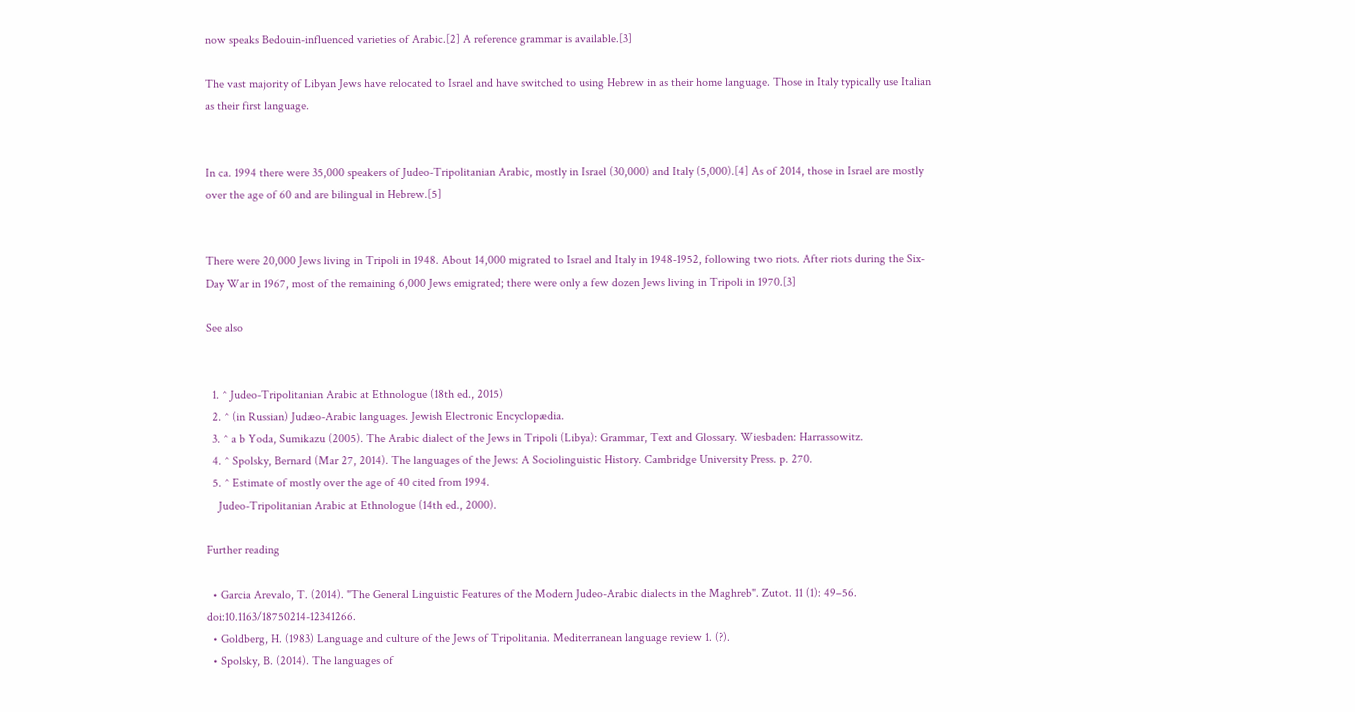now speaks Bedouin-influenced varieties of Arabic.[2] A reference grammar is available.[3]

The vast majority of Libyan Jews have relocated to Israel and have switched to using Hebrew in as their home language. Those in Italy typically use Italian as their first language.


In ca. 1994 there were 35,000 speakers of Judeo-Tripolitanian Arabic, mostly in Israel (30,000) and Italy (5,000).[4] As of 2014, those in Israel are mostly over the age of 60 and are bilingual in Hebrew.[5]


There were 20,000 Jews living in Tripoli in 1948. About 14,000 migrated to Israel and Italy in 1948-1952, following two riots. After riots during the Six-Day War in 1967, most of the remaining 6,000 Jews emigrated; there were only a few dozen Jews living in Tripoli in 1970.[3]

See also


  1. ^ Judeo-Tripolitanian Arabic at Ethnologue (18th ed., 2015)
  2. ^ (in Russian) Judæo-Arabic languages. Jewish Electronic Encyclopædia.
  3. ^ a b Yoda, Sumikazu (2005). The Arabic dialect of the Jews in Tripoli (Libya): Grammar, Text and Glossary. Wiesbaden: Harrassowitz.
  4. ^ Spolsky, Bernard (Mar 27, 2014). The languages of the Jews: A Sociolinguistic History. Cambridge University Press. p. 270.
  5. ^ Estimate of mostly over the age of 40 cited from 1994.
    Judeo-Tripolitanian Arabic at Ethnologue (14th ed., 2000).

Further reading

  • Garcia Arevalo, T. (2014). "The General Linguistic Features of the Modern Judeo-Arabic dialects in the Maghreb". Zutot. 11 (1): 49–56. doi:10.1163/18750214-12341266.
  • Goldberg, H. (1983) Language and culture of the Jews of Tripolitania. Mediterranean language review 1. (?).
  • Spolsky, B. (2014). The languages of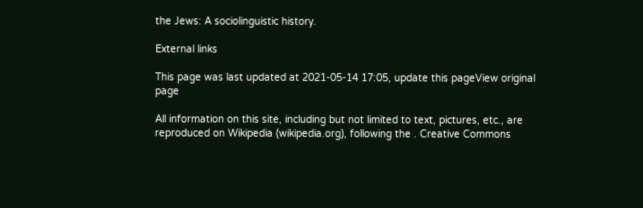the Jews: A sociolinguistic history.

External links

This page was last updated at 2021-05-14 17:05, update this pageView original page

All information on this site, including but not limited to text, pictures, etc., are reproduced on Wikipedia (wikipedia.org), following the . Creative Commons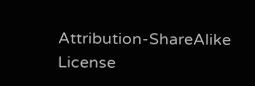Attribution-ShareAlike License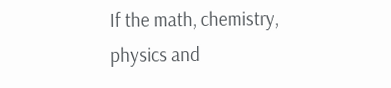If the math, chemistry, physics and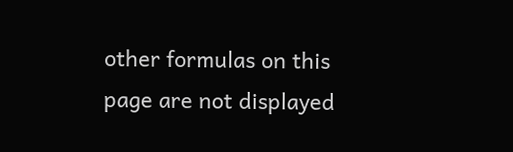other formulas on this page are not displayed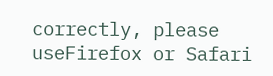correctly, please useFirefox or Safari